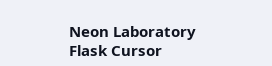Neon Laboratory Flask Cursor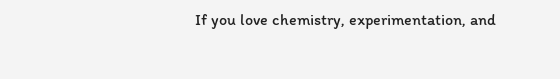If you love chemistry, experimentation, and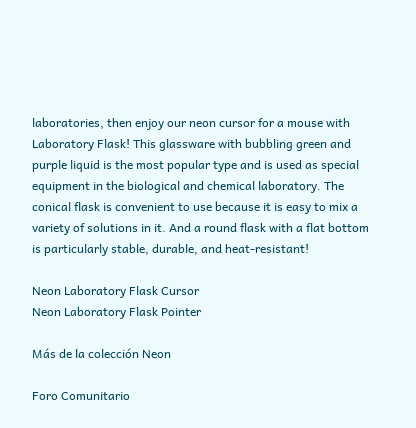laboratories, then enjoy our neon cursor for a mouse with Laboratory Flask! This glassware with bubbling green and purple liquid is the most popular type and is used as special equipment in the biological and chemical laboratory. The conical flask is convenient to use because it is easy to mix a variety of solutions in it. And a round flask with a flat bottom is particularly stable, durable, and heat-resistant!

Neon Laboratory Flask Cursor
Neon Laboratory Flask Pointer

Más de la colección Neon

Foro Comunitario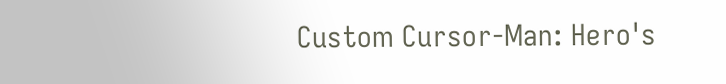Custom Cursor-Man: Hero's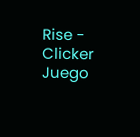Rise - Clicker Juego